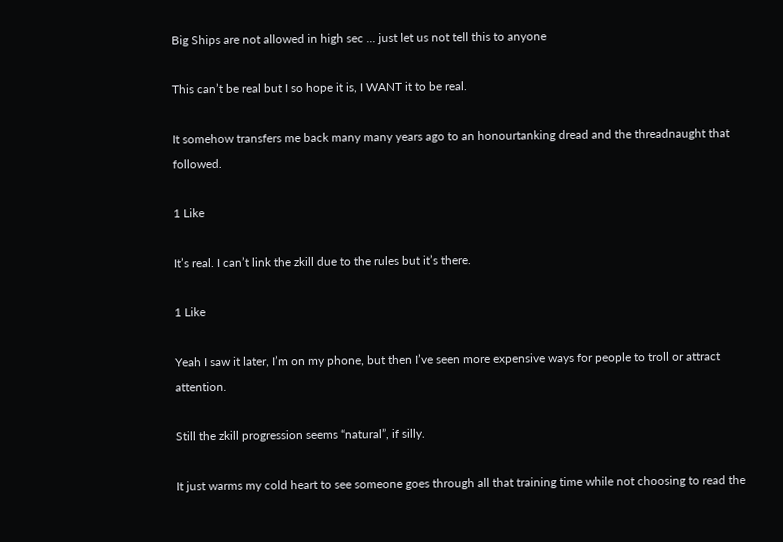Big Ships are not allowed in high sec ... just let us not tell this to anyone

This can’t be real but I so hope it is, I WANT it to be real.

It somehow transfers me back many many years ago to an honourtanking dread and the threadnaught that followed.

1 Like

It’s real. I can’t link the zkill due to the rules but it’s there.

1 Like

Yeah I saw it later, I’m on my phone, but then I’ve seen more expensive ways for people to troll or attract attention.

Still the zkill progression seems “natural”, if silly.

It just warms my cold heart to see someone goes through all that training time while not choosing to read the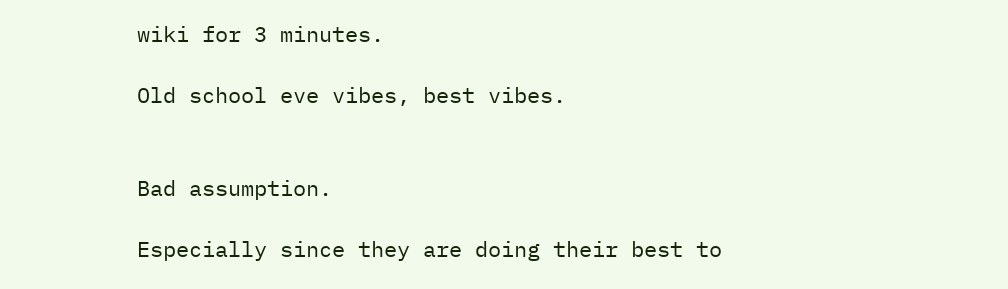wiki for 3 minutes.

Old school eve vibes, best vibes.


Bad assumption.

Especially since they are doing their best to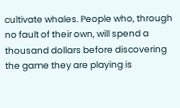cultivate whales. People who, through no fault of their own, will spend a thousand dollars before discovering the game they are playing is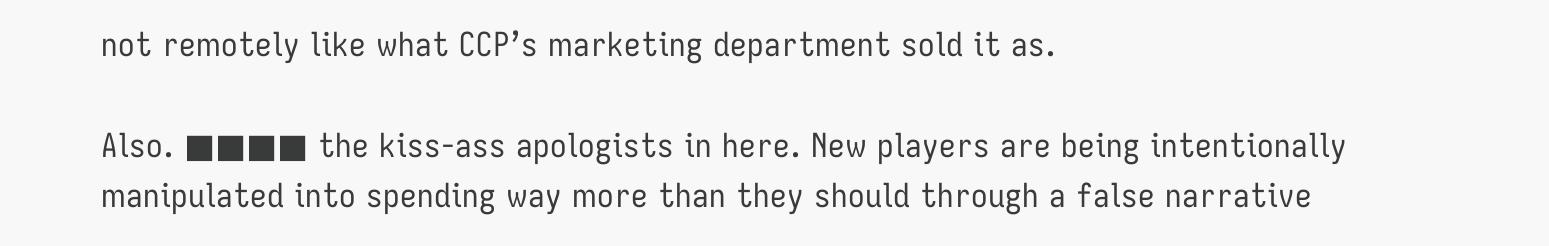not remotely like what CCP’s marketing department sold it as.

Also. ■■■■ the kiss-ass apologists in here. New players are being intentionally manipulated into spending way more than they should through a false narrative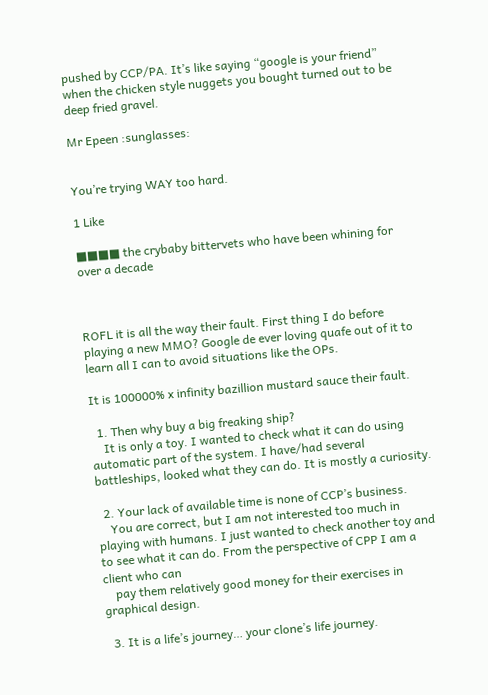pushed by CCP/PA. It’s like saying “google is your friend” when the chicken style nuggets you bought turned out to be deep fried gravel.

Mr Epeen :sunglasses:


You’re trying WAY too hard.

1 Like

■■■■ the crybaby bittervets who have been whining for over a decade



ROFL it is all the way their fault. First thing I do before playing a new MMO? Google de ever loving quafe out of it to learn all I can to avoid situations like the OPs.

It is 100000% x infinity bazillion mustard sauce their fault.

  1. Then why buy a big freaking ship?
    It is only a toy. I wanted to check what it can do using automatic part of the system. I have/had several battleships, looked what they can do. It is mostly a curiosity.

  2. Your lack of available time is none of CCP’s business.
    You are correct, but I am not interested too much in playing with humans. I just wanted to check another toy and to see what it can do. From the perspective of CPP I am a client who can
    pay them relatively good money for their exercises in graphical design.

  3. It is a life’s journey… your clone’s life journey.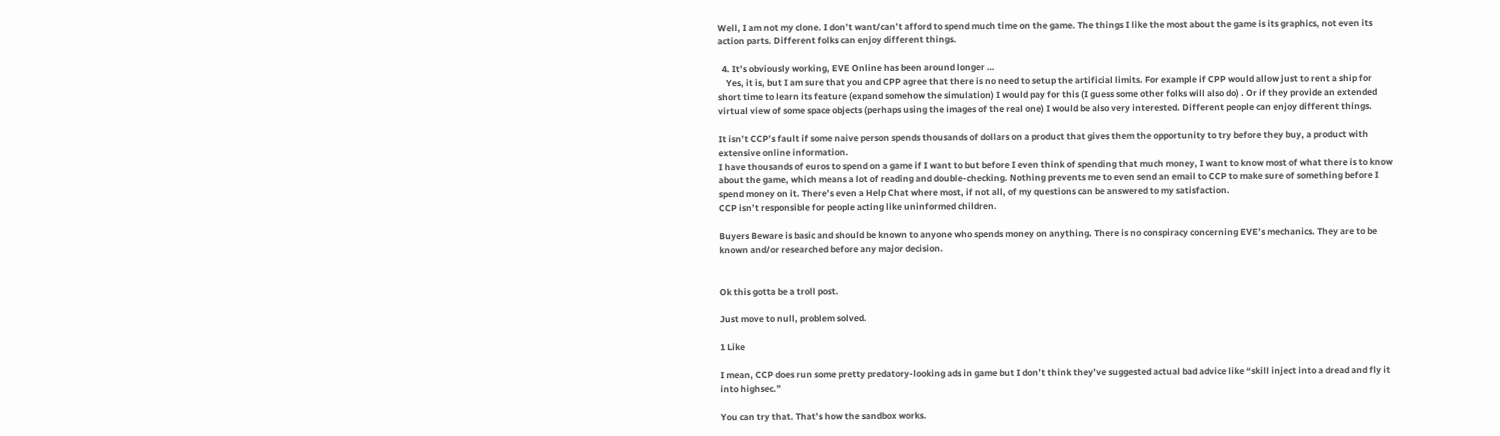Well, I am not my clone. I don’t want/can’t afford to spend much time on the game. The things I like the most about the game is its graphics, not even its action parts. Different folks can enjoy different things.

  4. It’s obviously working, EVE Online has been around longer …
    Yes, it is, but I am sure that you and CPP agree that there is no need to setup the artificial limits. For example if CPP would allow just to rent a ship for short time to learn its feature (expand somehow the simulation) I would pay for this (I guess some other folks will also do) . Or if they provide an extended virtual view of some space objects (perhaps using the images of the real one) I would be also very interested. Different people can enjoy different things.

It isn’t CCP’s fault if some naive person spends thousands of dollars on a product that gives them the opportunity to try before they buy, a product with extensive online information.
I have thousands of euros to spend on a game if I want to but before I even think of spending that much money, I want to know most of what there is to know about the game, which means a lot of reading and double-checking. Nothing prevents me to even send an email to CCP to make sure of something before I spend money on it. There’s even a Help Chat where most, if not all, of my questions can be answered to my satisfaction.
CCP isn’t responsible for people acting like uninformed children.

Buyers Beware is basic and should be known to anyone who spends money on anything. There is no conspiracy concerning EVE’s mechanics. They are to be known and/or researched before any major decision.


Ok this gotta be a troll post.

Just move to null, problem solved.

1 Like

I mean, CCP does run some pretty predatory-looking ads in game but I don’t think they’ve suggested actual bad advice like “skill inject into a dread and fly it into highsec.”

You can try that. That’s how the sandbox works.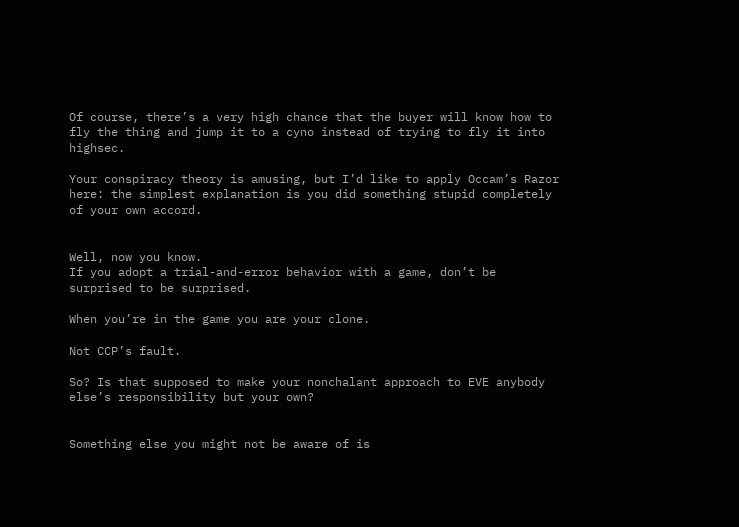Of course, there’s a very high chance that the buyer will know how to fly the thing and jump it to a cyno instead of trying to fly it into highsec.

Your conspiracy theory is amusing, but I’d like to apply Occam’s Razor here: the simplest explanation is you did something stupid completely of your own accord.


Well, now you know.
If you adopt a trial-and-error behavior with a game, don’t be surprised to be surprised.

When you’re in the game you are your clone.

Not CCP’s fault.

So? Is that supposed to make your nonchalant approach to EVE anybody else’s responsibility but your own?


Something else you might not be aware of is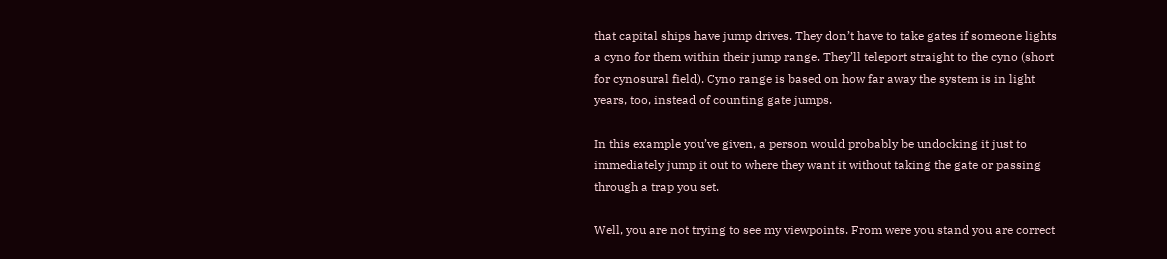that capital ships have jump drives. They don’t have to take gates if someone lights a cyno for them within their jump range. They’ll teleport straight to the cyno (short for cynosural field). Cyno range is based on how far away the system is in light years, too, instead of counting gate jumps.

In this example you’ve given, a person would probably be undocking it just to immediately jump it out to where they want it without taking the gate or passing through a trap you set.

Well, you are not trying to see my viewpoints. From were you stand you are correct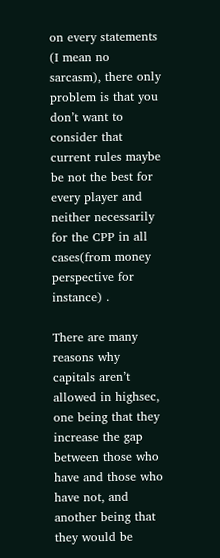on every statements (I mean no sarcasm), there only problem is that you don’t want to consider that current rules maybe be not the best for every player and neither necessarily for the CPP in all cases(from money perspective for instance) .

There are many reasons why capitals aren’t allowed in highsec, one being that they increase the gap between those who have and those who have not, and another being that they would be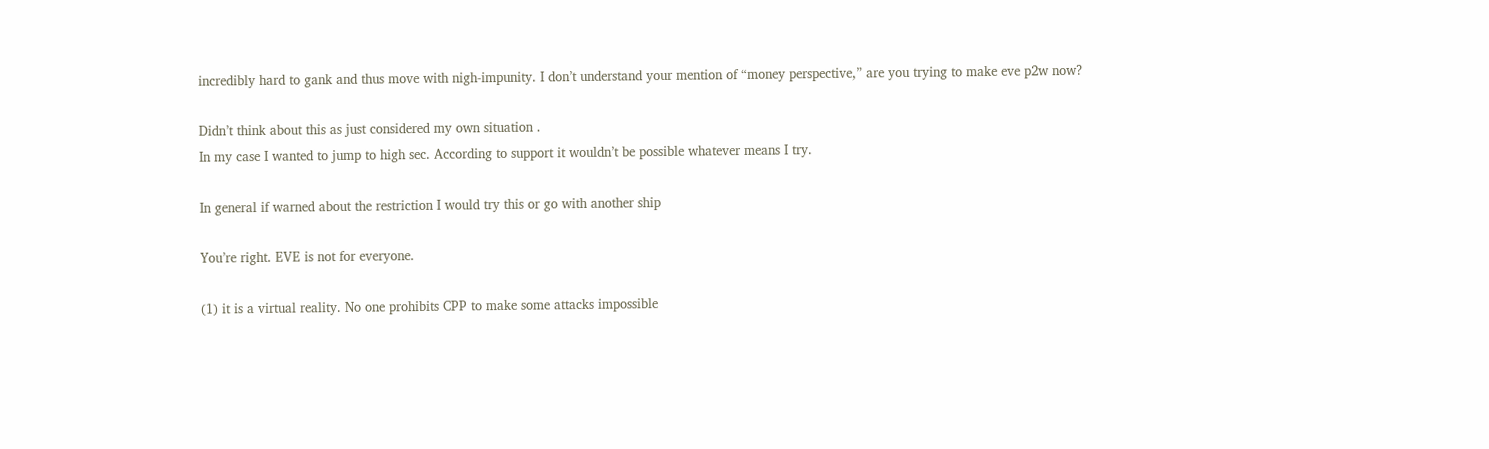incredibly hard to gank and thus move with nigh-impunity. I don’t understand your mention of “money perspective,” are you trying to make eve p2w now?

Didn’t think about this as just considered my own situation .
In my case I wanted to jump to high sec. According to support it wouldn’t be possible whatever means I try.

In general if warned about the restriction I would try this or go with another ship

You’re right. EVE is not for everyone.

(1) it is a virtual reality. No one prohibits CPP to make some attacks impossible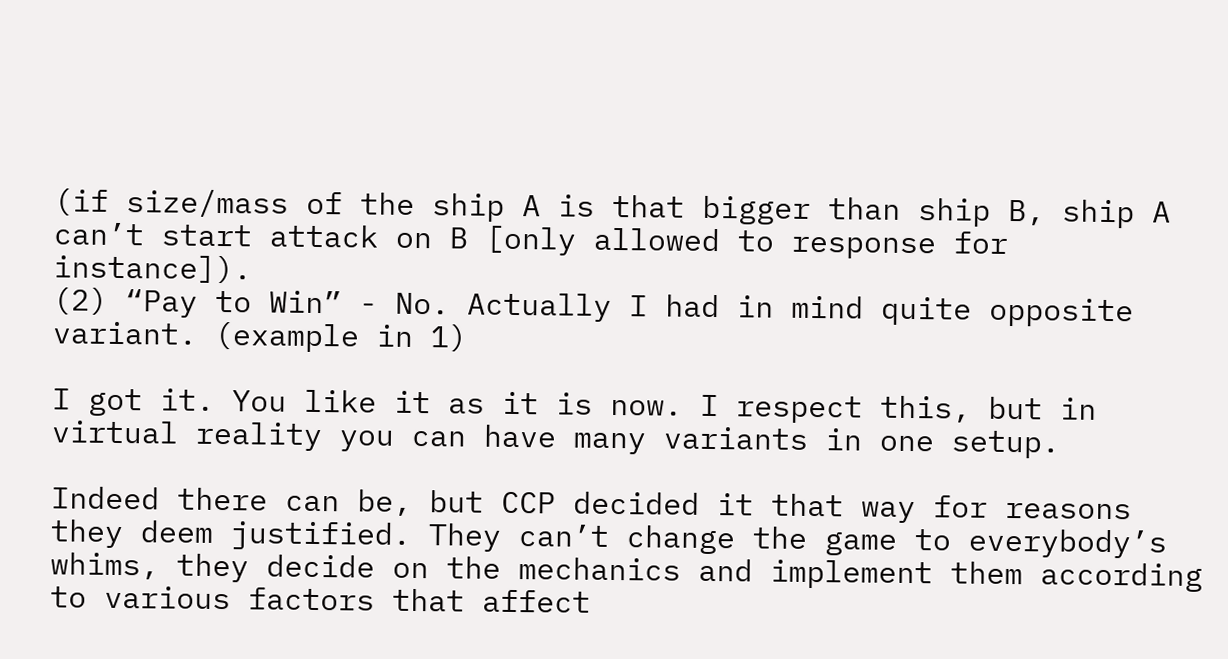(if size/mass of the ship A is that bigger than ship B, ship A can’t start attack on B [only allowed to response for instance]).
(2) “Pay to Win” - No. Actually I had in mind quite opposite variant. (example in 1)

I got it. You like it as it is now. I respect this, but in virtual reality you can have many variants in one setup.

Indeed there can be, but CCP decided it that way for reasons they deem justified. They can’t change the game to everybody’s whims, they decide on the mechanics and implement them according to various factors that affect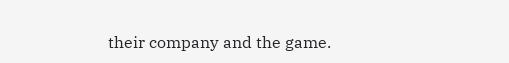their company and the game.